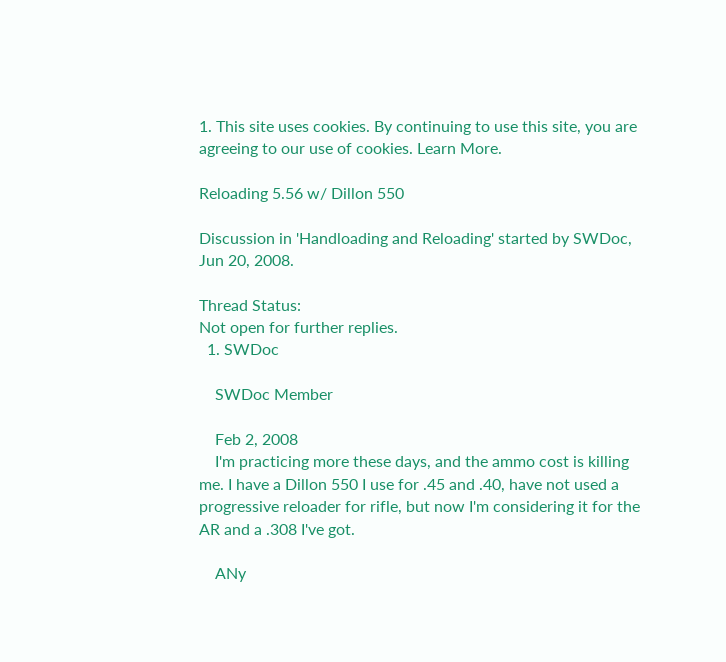1. This site uses cookies. By continuing to use this site, you are agreeing to our use of cookies. Learn More.

Reloading 5.56 w/ Dillon 550

Discussion in 'Handloading and Reloading' started by SWDoc, Jun 20, 2008.

Thread Status:
Not open for further replies.
  1. SWDoc

    SWDoc Member

    Feb 2, 2008
    I'm practicing more these days, and the ammo cost is killing me. I have a Dillon 550 I use for .45 and .40, have not used a progressive reloader for rifle, but now I'm considering it for the AR and a .308 I've got.

    ANy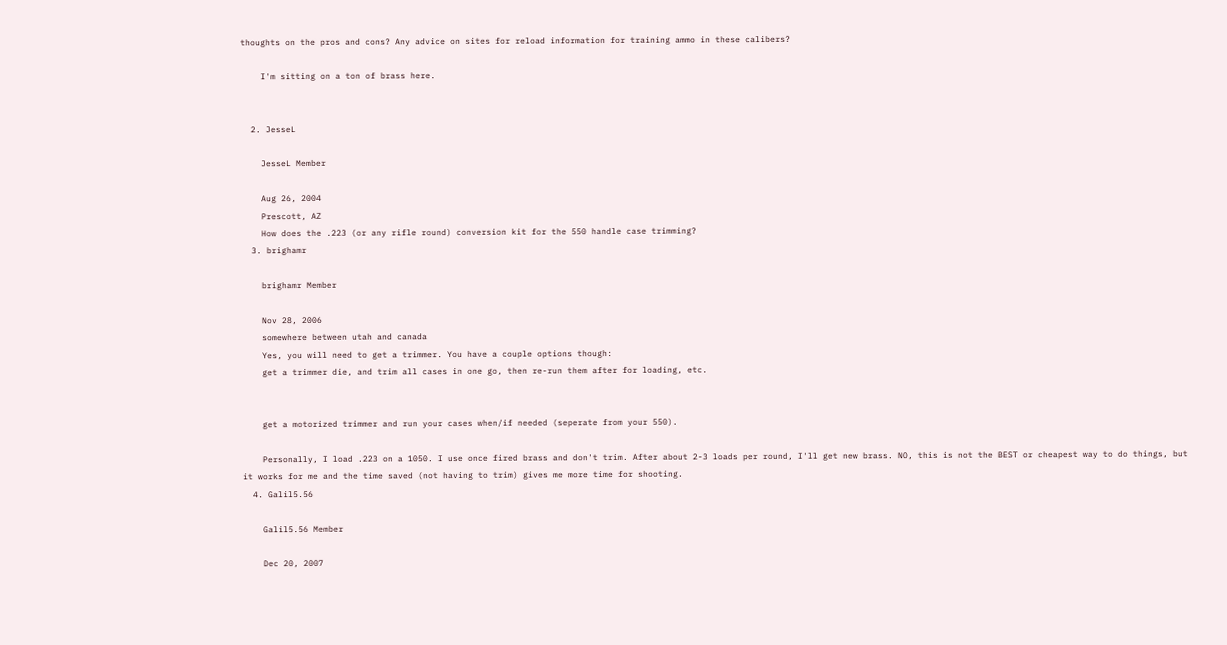thoughts on the pros and cons? Any advice on sites for reload information for training ammo in these calibers?

    I'm sitting on a ton of brass here.


  2. JesseL

    JesseL Member

    Aug 26, 2004
    Prescott, AZ
    How does the .223 (or any rifle round) conversion kit for the 550 handle case trimming?
  3. brighamr

    brighamr Member

    Nov 28, 2006
    somewhere between utah and canada
    Yes, you will need to get a trimmer. You have a couple options though:
    get a trimmer die, and trim all cases in one go, then re-run them after for loading, etc.


    get a motorized trimmer and run your cases when/if needed (seperate from your 550).

    Personally, I load .223 on a 1050. I use once fired brass and don't trim. After about 2-3 loads per round, I'll get new brass. NO, this is not the BEST or cheapest way to do things, but it works for me and the time saved (not having to trim) gives me more time for shooting.
  4. Galil5.56

    Galil5.56 Member

    Dec 20, 2007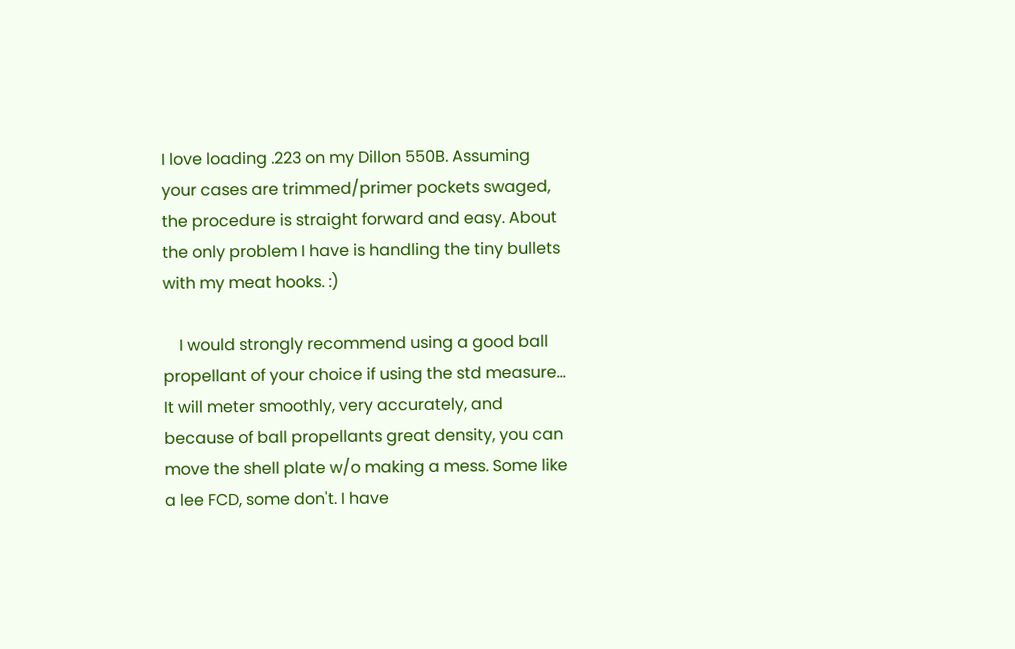I love loading .223 on my Dillon 550B. Assuming your cases are trimmed/primer pockets swaged, the procedure is straight forward and easy. About the only problem I have is handling the tiny bullets with my meat hooks. :)

    I would strongly recommend using a good ball propellant of your choice if using the std measure... It will meter smoothly, very accurately, and because of ball propellants great density, you can move the shell plate w/o making a mess. Some like a lee FCD, some don't. I have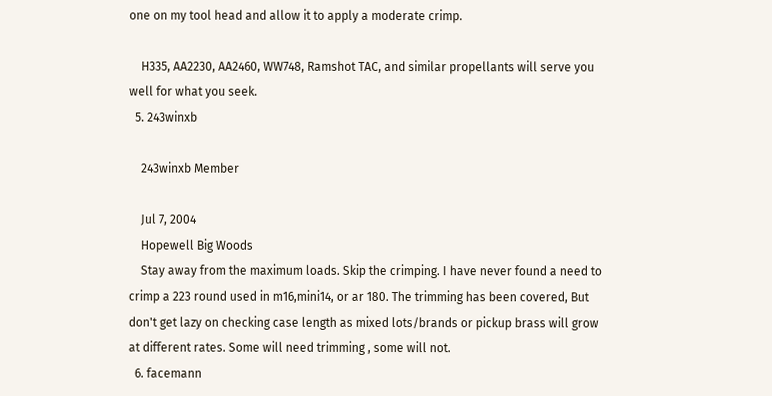one on my tool head and allow it to apply a moderate crimp.

    H335, AA2230, AA2460, WW748, Ramshot TAC, and similar propellants will serve you well for what you seek.
  5. 243winxb

    243winxb Member

    Jul 7, 2004
    Hopewell Big Woods
    Stay away from the maximum loads. Skip the crimping. I have never found a need to crimp a 223 round used in m16,mini14, or ar 180. The trimming has been covered, But don't get lazy on checking case length as mixed lots/brands or pickup brass will grow at different rates. Some will need trimming , some will not.
  6. facemann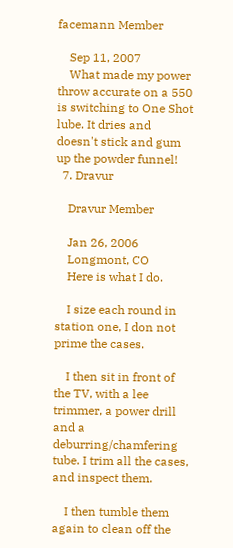facemann Member

    Sep 11, 2007
    What made my power throw accurate on a 550 is switching to One Shot lube. It dries and doesn't stick and gum up the powder funnel!
  7. Dravur

    Dravur Member

    Jan 26, 2006
    Longmont, CO
    Here is what I do.

    I size each round in station one, I don not prime the cases.

    I then sit in front of the TV, with a lee trimmer, a power drill and a deburring/chamfering tube. I trim all the cases, and inspect them.

    I then tumble them again to clean off the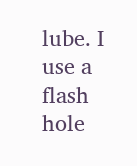lube. I use a flash hole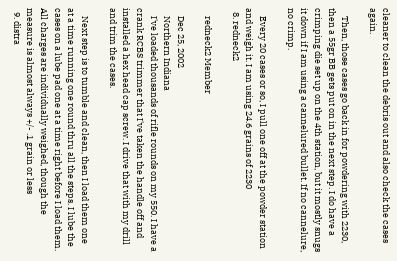cleaner to clean the debris out and also check the cases again.

    Then, those cases go back in for powdering with 2230, then a 55gr BB gets put on in the next step. I do have a crimping die set up on the 4th station, but it mostly snugs it down if I am using a cannelured bullet. If no cannelure, no crimp.

    Every 20 cases or so, I pull one off at the powder station and weigh it. I am using 24.6 grains of 2230
  8. redneck2

    redneck2 Member

    Dec 25, 2002
    Northern Indiana
    I've loaded thousands of rifle rounds on my 550. I have a crank RCBS trimmer that I've taken the handle off and installed a hex head cap screw. I drive that with my drill and trim the cases.

    Next step is to tumble and clean, then I load them one at a time running one round thru all the steps. I lube the cases on a lube pad one at a time right before I load them. All charges are individually weighed, though the measure is almost always +/- .1 grain or less
  9. distra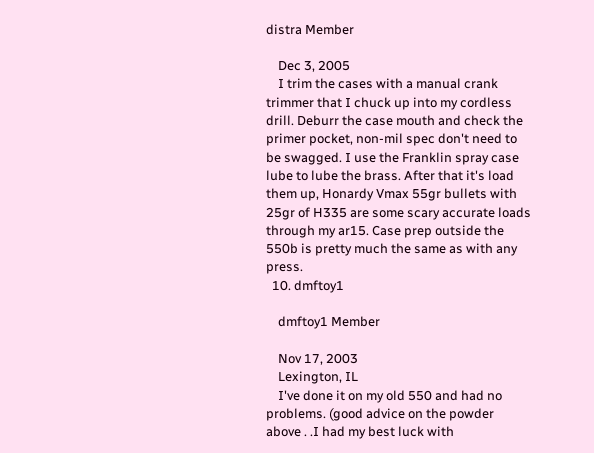distra Member

    Dec 3, 2005
    I trim the cases with a manual crank trimmer that I chuck up into my cordless drill. Deburr the case mouth and check the primer pocket, non-mil spec don't need to be swagged. I use the Franklin spray case lube to lube the brass. After that it's load them up, Honardy Vmax 55gr bullets with 25gr of H335 are some scary accurate loads through my ar15. Case prep outside the 550b is pretty much the same as with any press.
  10. dmftoy1

    dmftoy1 Member

    Nov 17, 2003
    Lexington, IL
    I've done it on my old 550 and had no problems. (good advice on the powder above . .I had my best luck with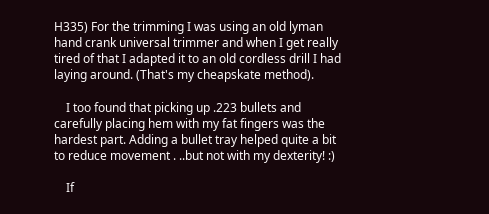H335) For the trimming I was using an old lyman hand crank universal trimmer and when I get really tired of that I adapted it to an old cordless drill I had laying around. (That's my cheapskate method).

    I too found that picking up .223 bullets and carefully placing hem with my fat fingers was the hardest part. Adding a bullet tray helped quite a bit to reduce movement . ..but not with my dexterity! :)

    If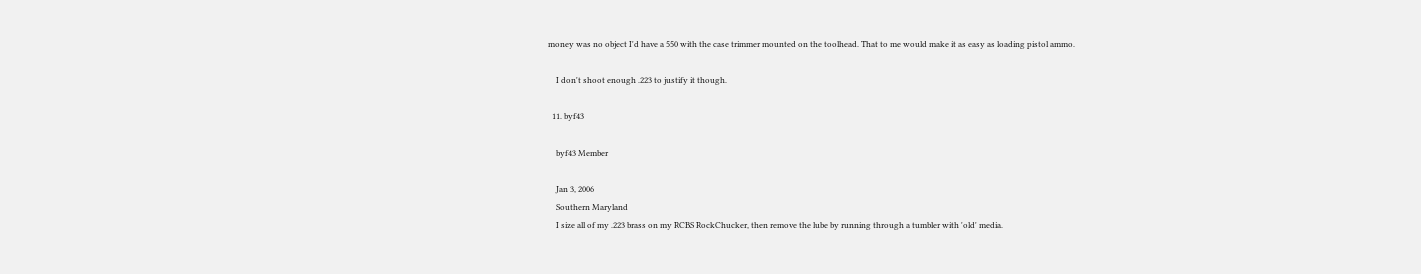money was no object I'd have a 550 with the case trimmer mounted on the toolhead. That to me would make it as easy as loading pistol ammo.

    I don't shoot enough .223 to justify it though.

  11. byf43

    byf43 Member

    Jan 3, 2006
    Southern Maryland
    I size all of my .223 brass on my RCBS RockChucker, then remove the lube by running through a tumbler with 'old' media.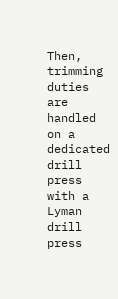Then, trimming duties are handled on a dedicated drill press with a Lyman drill press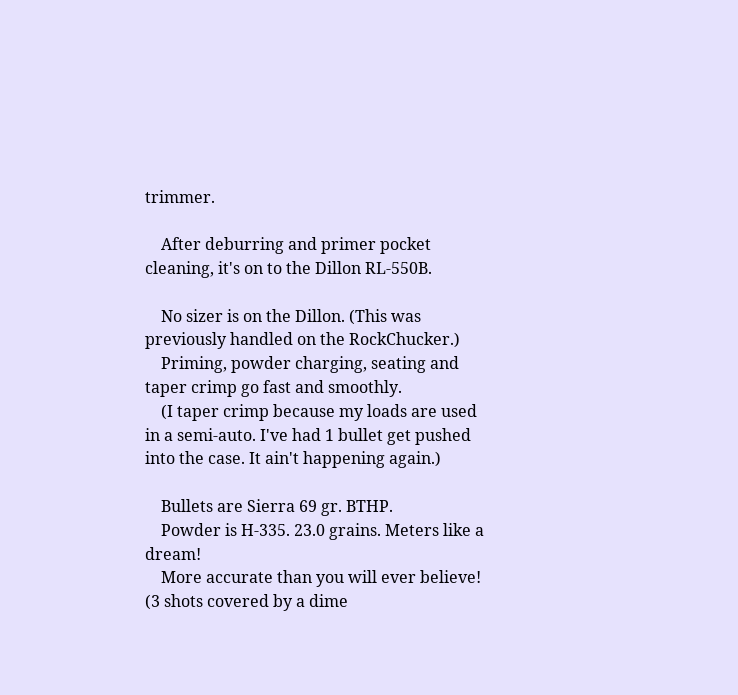trimmer.

    After deburring and primer pocket cleaning, it's on to the Dillon RL-550B.

    No sizer is on the Dillon. (This was previously handled on the RockChucker.)
    Priming, powder charging, seating and taper crimp go fast and smoothly.
    (I taper crimp because my loads are used in a semi-auto. I've had 1 bullet get pushed into the case. It ain't happening again.)

    Bullets are Sierra 69 gr. BTHP.
    Powder is H-335. 23.0 grains. Meters like a dream!
    More accurate than you will ever believe! (3 shots covered by a dime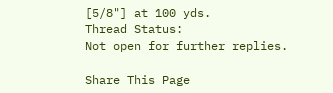[5/8"] at 100 yds.
Thread Status:
Not open for further replies.

Share This Page